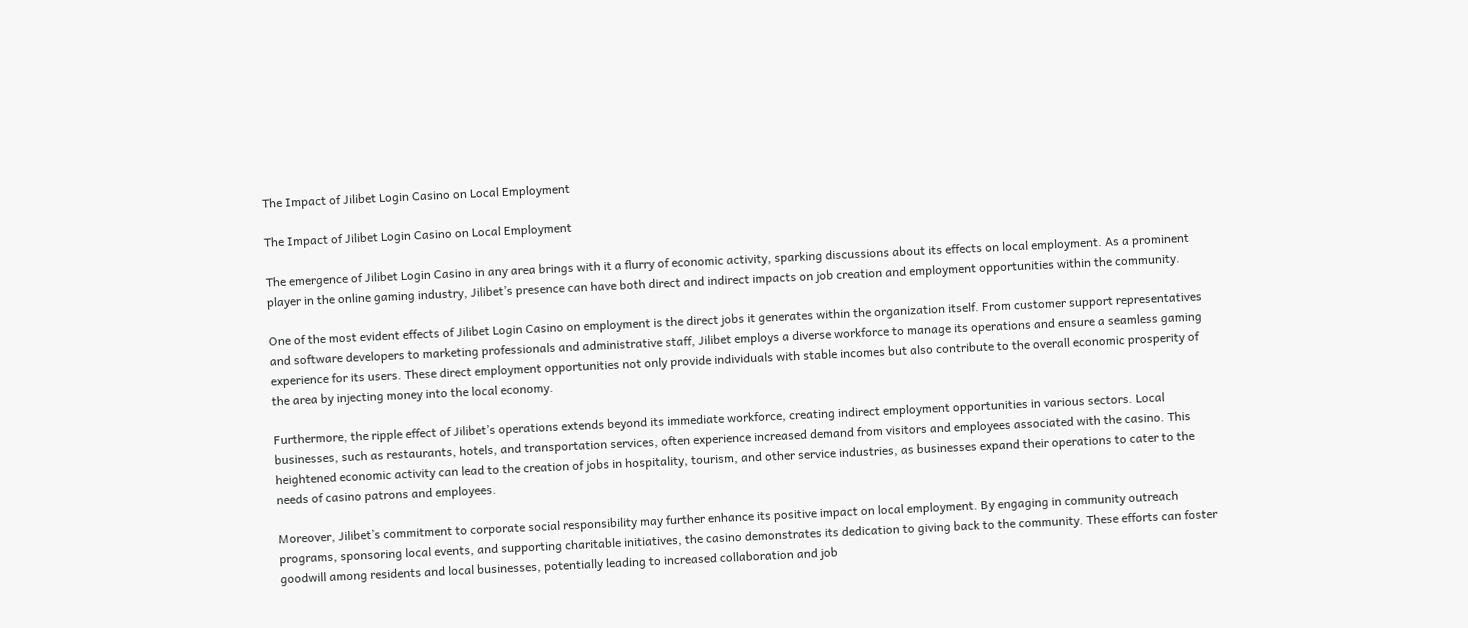The Impact of Jilibet Login Casino on Local Employment

The Impact of Jilibet Login Casino on Local Employment

The emergence of Jilibet Login Casino in any area brings with it a flurry of economic activity, sparking discussions about its effects on local employment. As a prominent player in the online gaming industry, Jilibet’s presence can have both direct and indirect impacts on job creation and employment opportunities within the community.

One of the most evident effects of Jilibet Login Casino on employment is the direct jobs it generates within the organization itself. From customer support representatives and software developers to marketing professionals and administrative staff, Jilibet employs a diverse workforce to manage its operations and ensure a seamless gaming experience for its users. These direct employment opportunities not only provide individuals with stable incomes but also contribute to the overall economic prosperity of the area by injecting money into the local economy.

Furthermore, the ripple effect of Jilibet’s operations extends beyond its immediate workforce, creating indirect employment opportunities in various sectors. Local businesses, such as restaurants, hotels, and transportation services, often experience increased demand from visitors and employees associated with the casino. This heightened economic activity can lead to the creation of jobs in hospitality, tourism, and other service industries, as businesses expand their operations to cater to the needs of casino patrons and employees.

Moreover, Jilibet’s commitment to corporate social responsibility may further enhance its positive impact on local employment. By engaging in community outreach programs, sponsoring local events, and supporting charitable initiatives, the casino demonstrates its dedication to giving back to the community. These efforts can foster goodwill among residents and local businesses, potentially leading to increased collaboration and job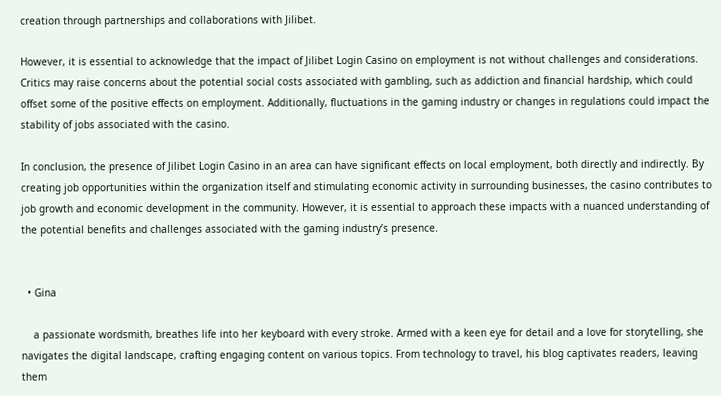creation through partnerships and collaborations with Jilibet.

However, it is essential to acknowledge that the impact of Jilibet Login Casino on employment is not without challenges and considerations. Critics may raise concerns about the potential social costs associated with gambling, such as addiction and financial hardship, which could offset some of the positive effects on employment. Additionally, fluctuations in the gaming industry or changes in regulations could impact the stability of jobs associated with the casino.

In conclusion, the presence of Jilibet Login Casino in an area can have significant effects on local employment, both directly and indirectly. By creating job opportunities within the organization itself and stimulating economic activity in surrounding businesses, the casino contributes to job growth and economic development in the community. However, it is essential to approach these impacts with a nuanced understanding of the potential benefits and challenges associated with the gaming industry’s presence.


  • Gina

    a passionate wordsmith, breathes life into her keyboard with every stroke. Armed with a keen eye for detail and a love for storytelling, she navigates the digital landscape, crafting engaging content on various topics. From technology to travel, his blog captivates readers, leaving them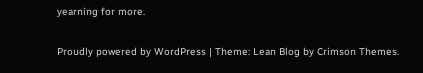yearning for more.

Proudly powered by WordPress | Theme: Lean Blog by Crimson Themes.